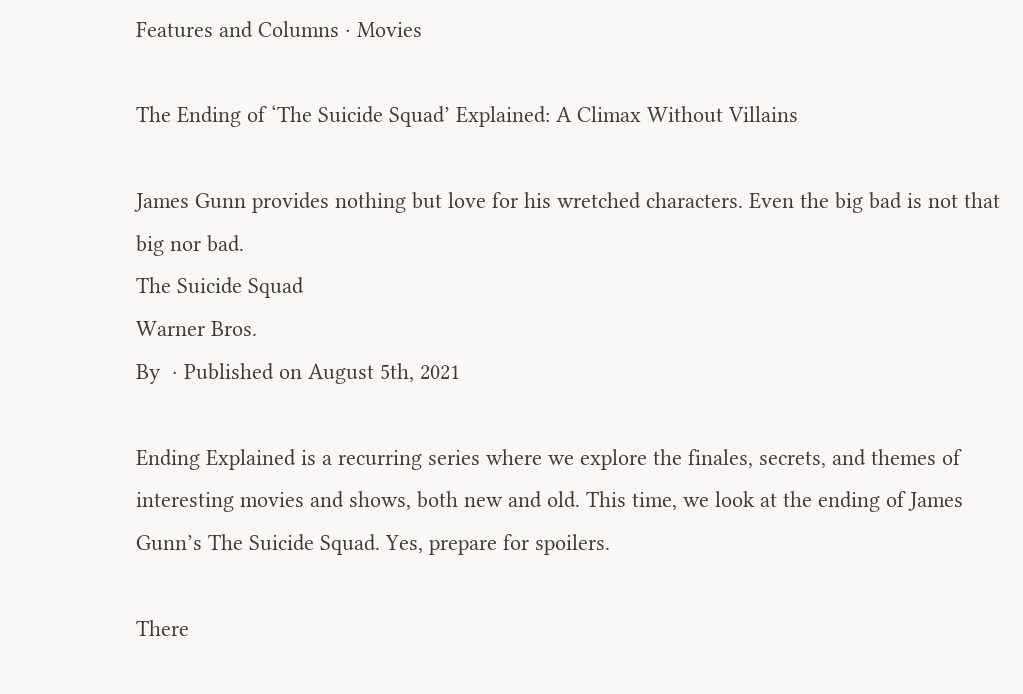Features and Columns · Movies

The Ending of ‘The Suicide Squad’ Explained: A Climax Without Villains

James Gunn provides nothing but love for his wretched characters. Even the big bad is not that big nor bad.
The Suicide Squad
Warner Bros.
By  · Published on August 5th, 2021

Ending Explained is a recurring series where we explore the finales, secrets, and themes of interesting movies and shows, both new and old. This time, we look at the ending of James Gunn’s The Suicide Squad. Yes, prepare for spoilers.

There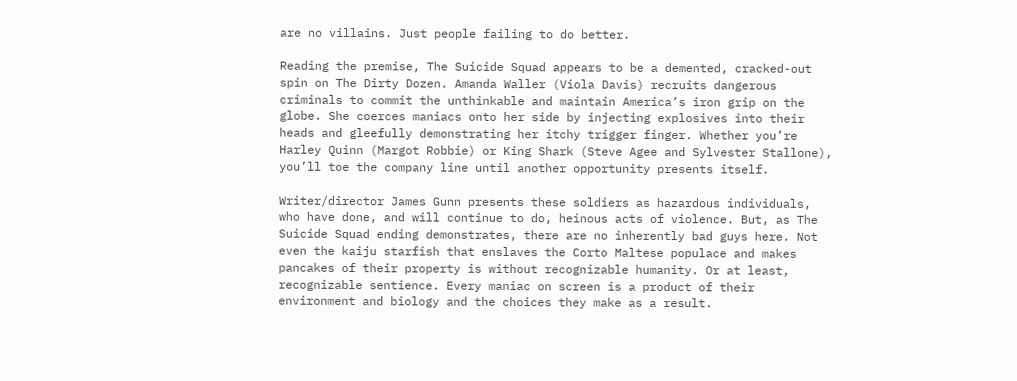are no villains. Just people failing to do better.

Reading the premise, The Suicide Squad appears to be a demented, cracked-out spin on The Dirty Dozen. Amanda Waller (Viola Davis) recruits dangerous criminals to commit the unthinkable and maintain America’s iron grip on the globe. She coerces maniacs onto her side by injecting explosives into their heads and gleefully demonstrating her itchy trigger finger. Whether you’re Harley Quinn (Margot Robbie) or King Shark (Steve Agee and Sylvester Stallone), you’ll toe the company line until another opportunity presents itself.

Writer/director James Gunn presents these soldiers as hazardous individuals, who have done, and will continue to do, heinous acts of violence. But, as The Suicide Squad ending demonstrates, there are no inherently bad guys here. Not even the kaiju starfish that enslaves the Corto Maltese populace and makes pancakes of their property is without recognizable humanity. Or at least, recognizable sentience. Every maniac on screen is a product of their environment and biology and the choices they make as a result.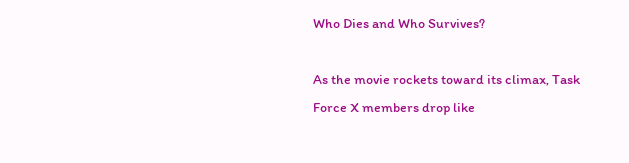Who Dies and Who Survives?

As the movie rockets toward its climax, Task Force X members drop like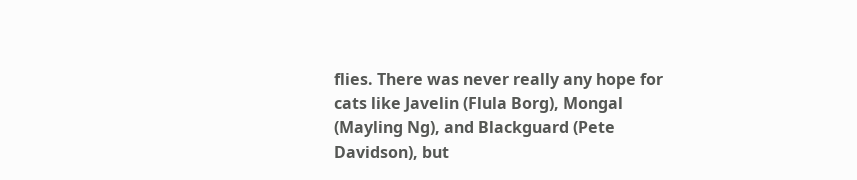flies. There was never really any hope for cats like Javelin (Flula Borg), Mongal (Mayling Ng), and Blackguard (Pete Davidson), but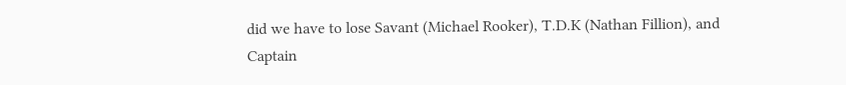did we have to lose Savant (Michael Rooker), T.D.K (Nathan Fillion), and Captain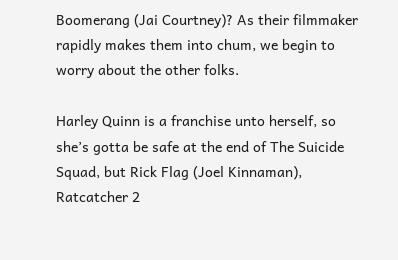Boomerang (Jai Courtney)? As their filmmaker rapidly makes them into chum, we begin to worry about the other folks.

Harley Quinn is a franchise unto herself, so she’s gotta be safe at the end of The Suicide Squad, but Rick Flag (Joel Kinnaman), Ratcatcher 2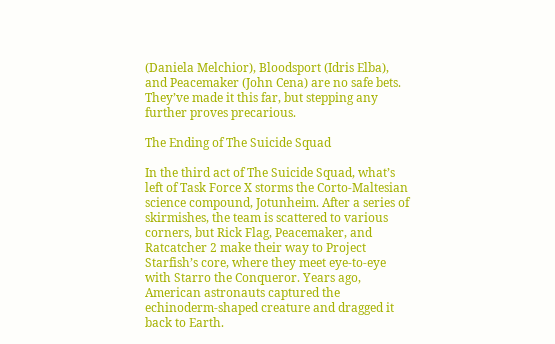(Daniela Melchior), Bloodsport (Idris Elba), and Peacemaker (John Cena) are no safe bets. They’ve made it this far, but stepping any further proves precarious.

The Ending of The Suicide Squad

In the third act of The Suicide Squad, what’s left of Task Force X storms the Corto-Maltesian science compound, Jotunheim. After a series of skirmishes, the team is scattered to various corners, but Rick Flag, Peacemaker, and Ratcatcher 2 make their way to Project Starfish’s core, where they meet eye-to-eye with Starro the Conqueror. Years ago, American astronauts captured the echinoderm-shaped creature and dragged it back to Earth.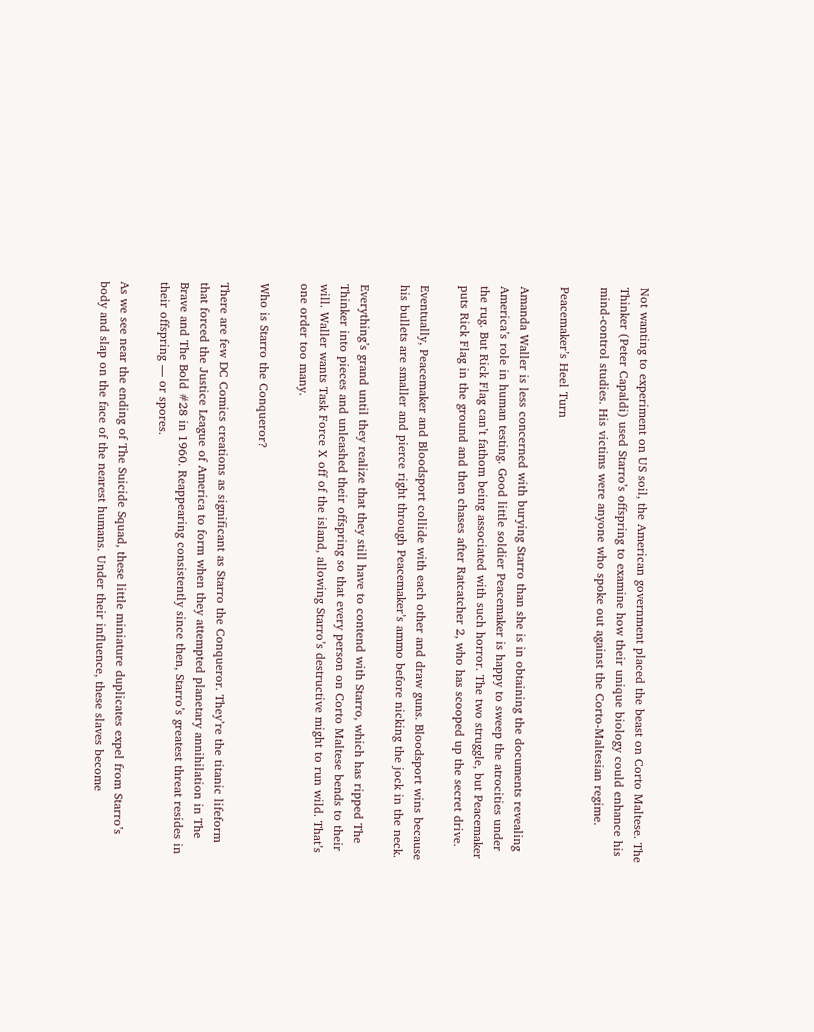Not wanting to experiment on US soil, the American government placed the beast on Corto Maltese. The Thinker (Peter Capaldi) used Starro’s offspring to examine how their unique biology could enhance his mind-control studies. His victims were anyone who spoke out against the Corto-Maltesian regime.

Peacemaker’s Heel Turn

Amanda Waller is less concerned with burying Starro than she is in obtaining the documents revealing America’s role in human testing. Good little soldier Peacemaker is happy to sweep the atrocities under the rug. But Rick Flag can’t fathom being associated with such horror. The two struggle, but Peacemaker puts Rick Flag in the ground and then chases after Ratcatcher 2, who has scooped up the secret drive.

Eventually, Peacemaker and Bloodsport collide with each other and draw guns. Bloodsport wins because his bullets are smaller and pierce right through Peacemaker’s ammo before nicking the jock in the neck.

Everything’s grand until they realize that they still have to contend with Starro, which has ripped The Thinker into pieces and unleashed their offspring so that every person on Corto Maltese bends to their will. Waller wants Task Force X off of the island, allowing Starro’s destructive might to run wild. That’s one order too many.

Who is Starro the Conqueror?

There are few DC Comics creations as significant as Starro the Conqueror. They’re the titanic lifeform that forced the Justice League of America to form when they attempted planetary annihilation in The Brave and The Bold #28 in 1960. Reappearing consistently since then, Starro’s greatest threat resides in their offspring — or spores.

As we see near the ending of The Suicide Squad, these little miniature duplicates expel from Starro’s body and slap on the face of the nearest humans. Under their influence, these slaves become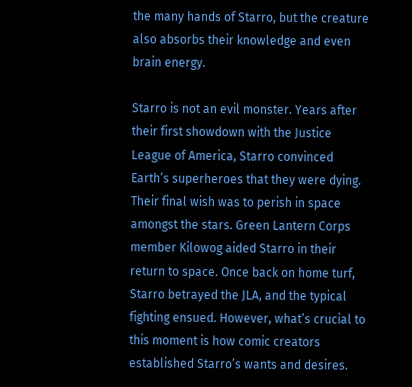the many hands of Starro, but the creature also absorbs their knowledge and even brain energy.

Starro is not an evil monster. Years after their first showdown with the Justice League of America, Starro convinced Earth’s superheroes that they were dying. Their final wish was to perish in space amongst the stars. Green Lantern Corps member Kilowog aided Starro in their return to space. Once back on home turf, Starro betrayed the JLA, and the typical fighting ensued. However, what’s crucial to this moment is how comic creators established Starro’s wants and desires.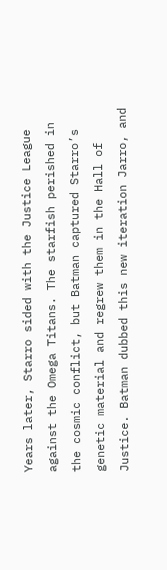Years later, Starro sided with the Justice League against the Omega Titans. The starfish perished in the cosmic conflict, but Batman captured Starro’s genetic material and regrew them in the Hall of Justice. Batman dubbed this new iteration Jarro, and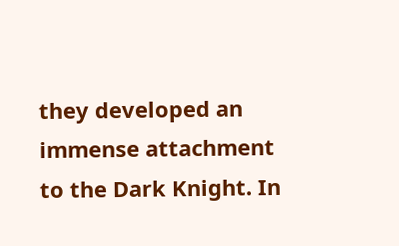they developed an immense attachment to the Dark Knight. In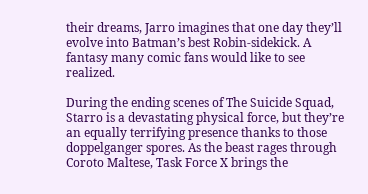their dreams, Jarro imagines that one day they’ll evolve into Batman’s best Robin-sidekick. A fantasy many comic fans would like to see realized.

During the ending scenes of The Suicide Squad, Starro is a devastating physical force, but they’re an equally terrifying presence thanks to those doppelganger spores. As the beast rages through Coroto Maltese, Task Force X brings the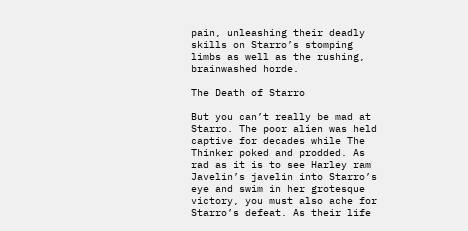pain, unleashing their deadly skills on Starro’s stomping limbs as well as the rushing, brainwashed horde.

The Death of Starro

But you can’t really be mad at Starro. The poor alien was held captive for decades while The Thinker poked and prodded. As rad as it is to see Harley ram Javelin’s javelin into Starro’s eye and swim in her grotesque victory, you must also ache for Starro’s defeat. As their life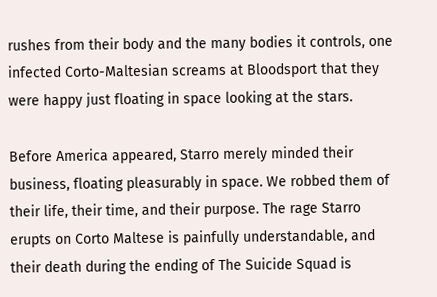rushes from their body and the many bodies it controls, one infected Corto-Maltesian screams at Bloodsport that they were happy just floating in space looking at the stars.

Before America appeared, Starro merely minded their business, floating pleasurably in space. We robbed them of their life, their time, and their purpose. The rage Starro erupts on Corto Maltese is painfully understandable, and their death during the ending of The Suicide Squad is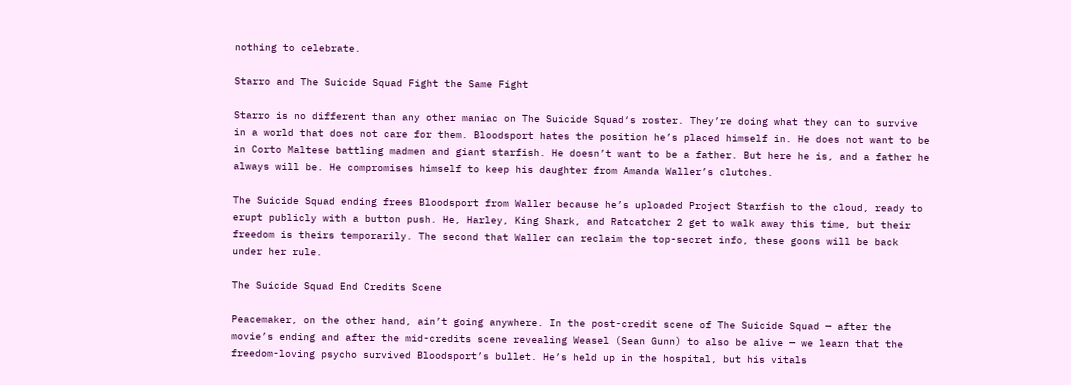nothing to celebrate.

Starro and The Suicide Squad Fight the Same Fight

Starro is no different than any other maniac on The Suicide Squad‘s roster. They’re doing what they can to survive in a world that does not care for them. Bloodsport hates the position he’s placed himself in. He does not want to be in Corto Maltese battling madmen and giant starfish. He doesn’t want to be a father. But here he is, and a father he always will be. He compromises himself to keep his daughter from Amanda Waller’s clutches.

The Suicide Squad ending frees Bloodsport from Waller because he’s uploaded Project Starfish to the cloud, ready to erupt publicly with a button push. He, Harley, King Shark, and Ratcatcher 2 get to walk away this time, but their freedom is theirs temporarily. The second that Waller can reclaim the top-secret info, these goons will be back under her rule.

The Suicide Squad End Credits Scene

Peacemaker, on the other hand, ain’t going anywhere. In the post-credit scene of The Suicide Squad — after the movie’s ending and after the mid-credits scene revealing Weasel (Sean Gunn) to also be alive — we learn that the freedom-loving psycho survived Bloodsport’s bullet. He’s held up in the hospital, but his vitals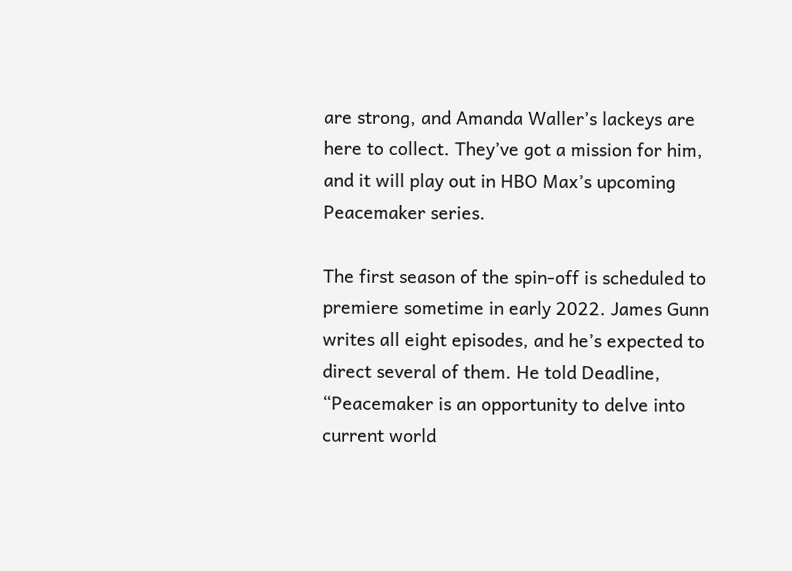are strong, and Amanda Waller’s lackeys are here to collect. They’ve got a mission for him, and it will play out in HBO Max’s upcoming Peacemaker series.

The first season of the spin-off is scheduled to premiere sometime in early 2022. James Gunn writes all eight episodes, and he’s expected to direct several of them. He told Deadline, “Peacemaker is an opportunity to delve into current world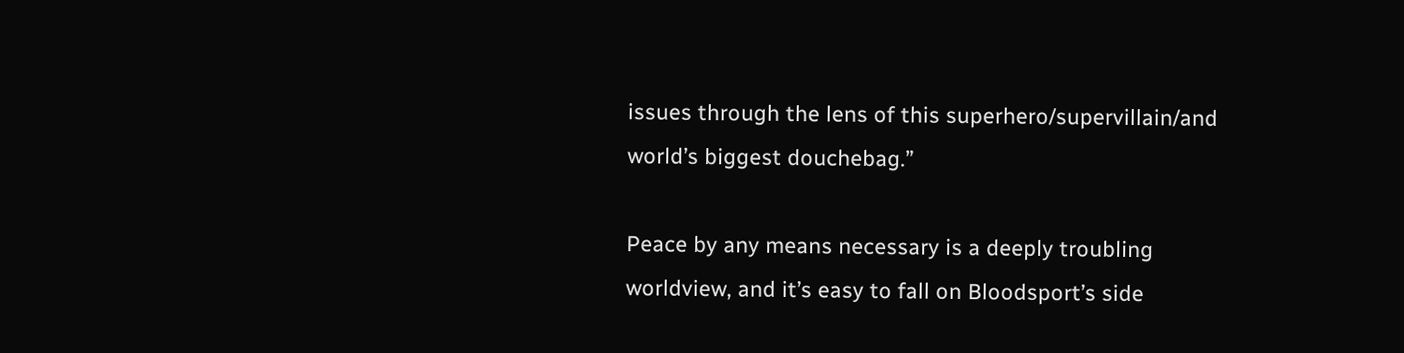issues through the lens of this superhero/supervillain/and world’s biggest douchebag.”

Peace by any means necessary is a deeply troubling worldview, and it’s easy to fall on Bloodsport’s side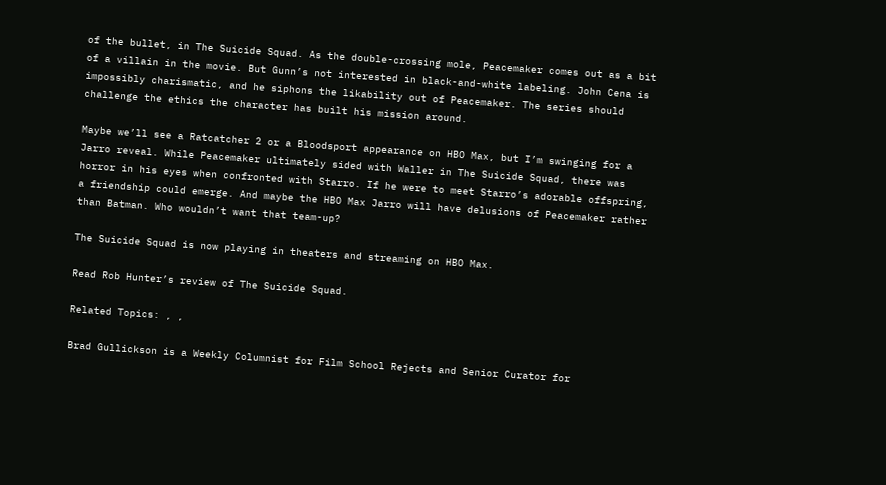of the bullet, in The Suicide Squad. As the double-crossing mole, Peacemaker comes out as a bit of a villain in the movie. But Gunn’s not interested in black-and-white labeling. John Cena is impossibly charismatic, and he siphons the likability out of Peacemaker. The series should challenge the ethics the character has built his mission around.

Maybe we’ll see a Ratcatcher 2 or a Bloodsport appearance on HBO Max, but I’m swinging for a Jarro reveal. While Peacemaker ultimately sided with Waller in The Suicide Squad, there was horror in his eyes when confronted with Starro. If he were to meet Starro’s adorable offspring, a friendship could emerge. And maybe the HBO Max Jarro will have delusions of Peacemaker rather than Batman. Who wouldn’t want that team-up?

The Suicide Squad is now playing in theaters and streaming on HBO Max.

Read Rob Hunter’s review of The Suicide Squad.

Related Topics: , ,

Brad Gullickson is a Weekly Columnist for Film School Rejects and Senior Curator for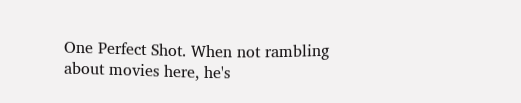One Perfect Shot. When not rambling about movies here, he's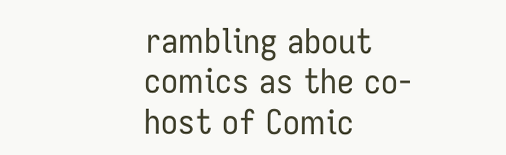rambling about comics as the co-host of Comic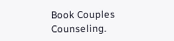Book Couples Counseling.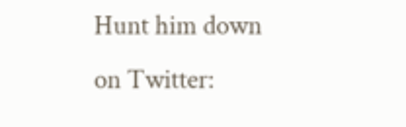Hunt him down on Twitter: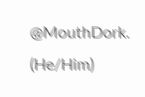@MouthDork. (He/Him)